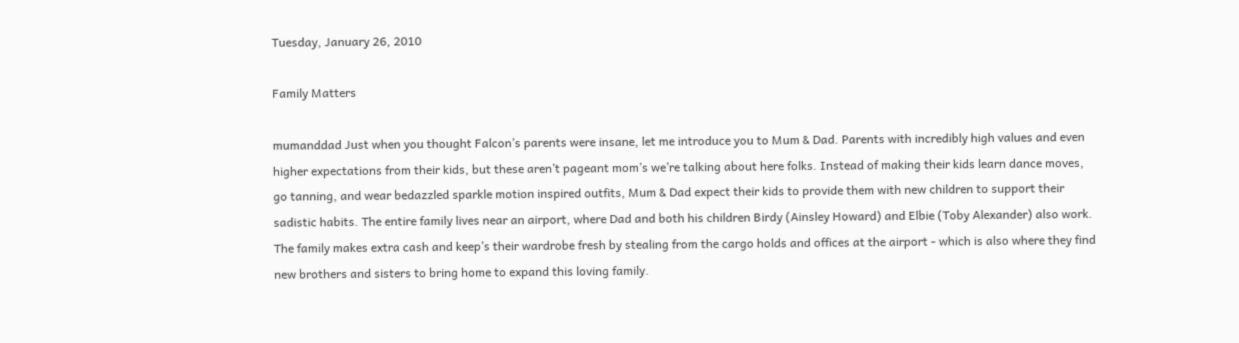Tuesday, January 26, 2010

Family Matters

mumanddad Just when you thought Falcon’s parents were insane, let me introduce you to Mum & Dad. Parents with incredibly high values and even higher expectations from their kids, but these aren’t pageant mom’s we’re talking about here folks. Instead of making their kids learn dance moves, go tanning, and wear bedazzled sparkle motion inspired outfits, Mum & Dad expect their kids to provide them with new children to support their sadistic habits. The entire family lives near an airport, where Dad and both his children Birdy (Ainsley Howard) and Elbie (Toby Alexander) also work. The family makes extra cash and keep’s their wardrobe fresh by stealing from the cargo holds and offices at the airport - which is also where they find new brothers and sisters to bring home to expand this loving family.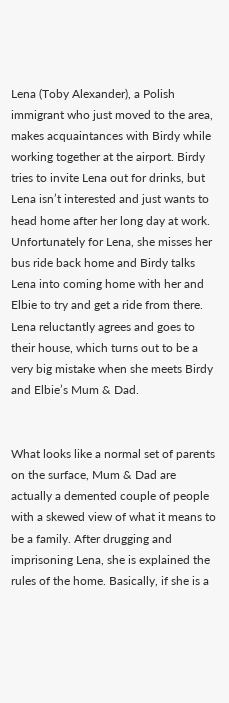Lena (Toby Alexander), a Polish immigrant who just moved to the area, makes acquaintances with Birdy while working together at the airport. Birdy tries to invite Lena out for drinks, but Lena isn’t interested and just wants to head home after her long day at work. Unfortunately for Lena, she misses her bus ride back home and Birdy talks Lena into coming home with her and Elbie to try and get a ride from there. Lena reluctantly agrees and goes to their house, which turns out to be a very big mistake when she meets Birdy and Elbie’s Mum & Dad.


What looks like a normal set of parents on the surface, Mum & Dad are actually a demented couple of people with a skewed view of what it means to be a family. After drugging and imprisoning Lena, she is explained the rules of the home. Basically, if she is a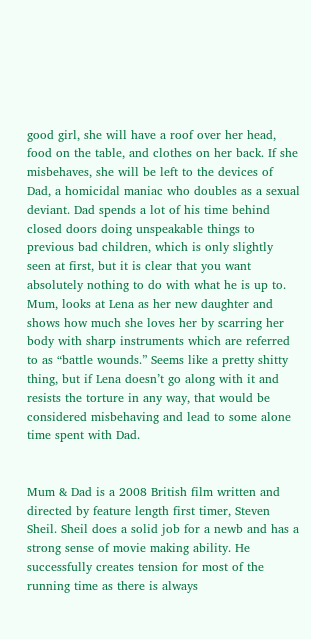good girl, she will have a roof over her head, food on the table, and clothes on her back. If she misbehaves, she will be left to the devices of Dad, a homicidal maniac who doubles as a sexual deviant. Dad spends a lot of his time behind closed doors doing unspeakable things to previous bad children, which is only slightly seen at first, but it is clear that you want absolutely nothing to do with what he is up to. Mum, looks at Lena as her new daughter and shows how much she loves her by scarring her body with sharp instruments which are referred to as “battle wounds.” Seems like a pretty shitty thing, but if Lena doesn’t go along with it and resists the torture in any way, that would be considered misbehaving and lead to some alone time spent with Dad.


Mum & Dad is a 2008 British film written and directed by feature length first timer, Steven Sheil. Sheil does a solid job for a newb and has a strong sense of movie making ability. He successfully creates tension for most of the running time as there is always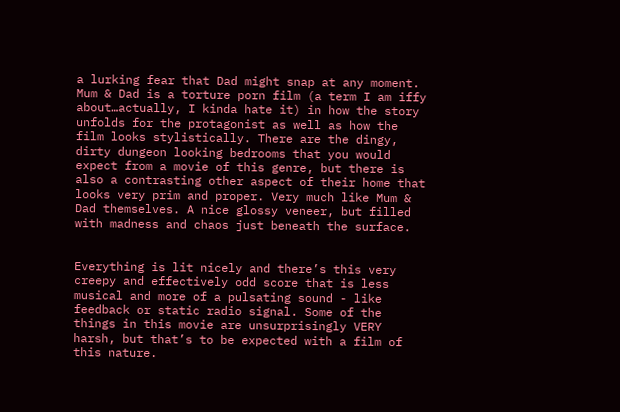a lurking fear that Dad might snap at any moment. Mum & Dad is a torture porn film (a term I am iffy about…actually, I kinda hate it) in how the story unfolds for the protagonist as well as how the film looks stylistically. There are the dingy, dirty dungeon looking bedrooms that you would expect from a movie of this genre, but there is also a contrasting other aspect of their home that looks very prim and proper. Very much like Mum & Dad themselves. A nice glossy veneer, but filled with madness and chaos just beneath the surface.


Everything is lit nicely and there’s this very creepy and effectively odd score that is less musical and more of a pulsating sound - like feedback or static radio signal. Some of the things in this movie are unsurprisingly VERY harsh, but that’s to be expected with a film of this nature.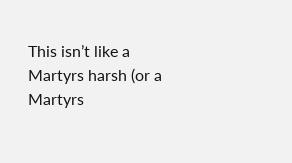This isn’t like a Martyrs harsh (or a Martyrs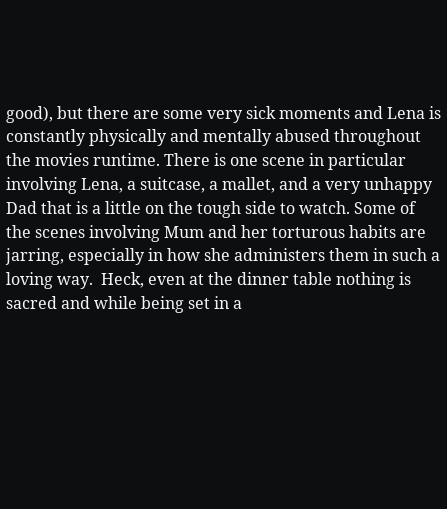good), but there are some very sick moments and Lena is constantly physically and mentally abused throughout the movies runtime. There is one scene in particular involving Lena, a suitcase, a mallet, and a very unhappy Dad that is a little on the tough side to watch. Some of the scenes involving Mum and her torturous habits are jarring, especially in how she administers them in such a loving way.  Heck, even at the dinner table nothing is sacred and while being set in a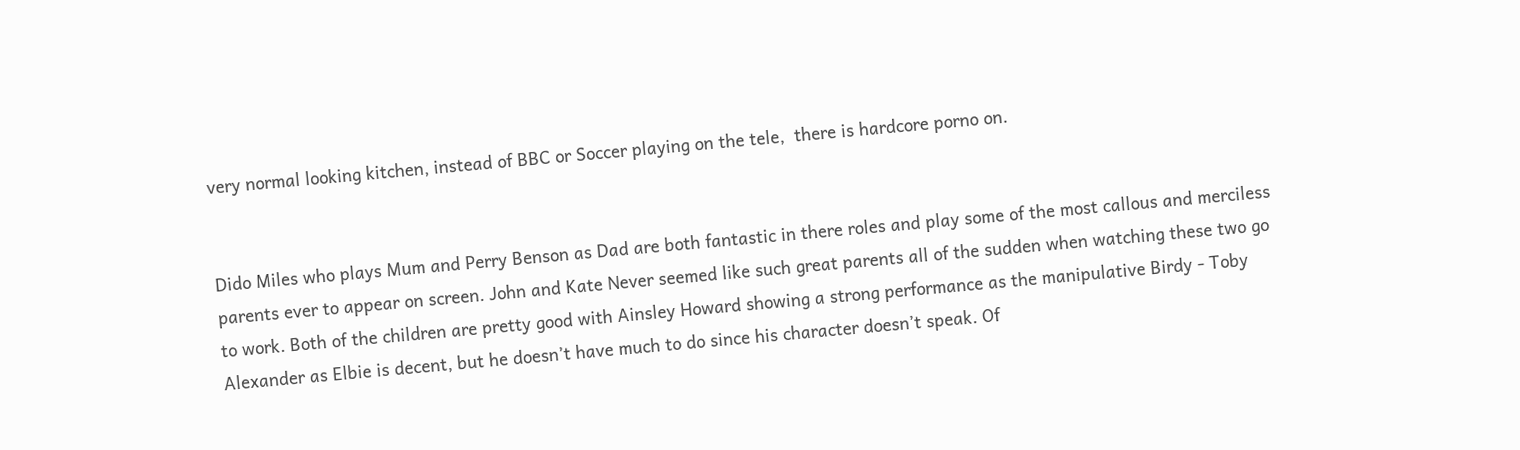very normal looking kitchen, instead of BBC or Soccer playing on the tele,  there is hardcore porno on.


Dido Miles who plays Mum and Perry Benson as Dad are both fantastic in there roles and play some of the most callous and merciless parents ever to appear on screen. John and Kate Never seemed like such great parents all of the sudden when watching these two go to work. Both of the children are pretty good with Ainsley Howard showing a strong performance as the manipulative Birdy - Toby Alexander as Elbie is decent, but he doesn’t have much to do since his character doesn’t speak. Of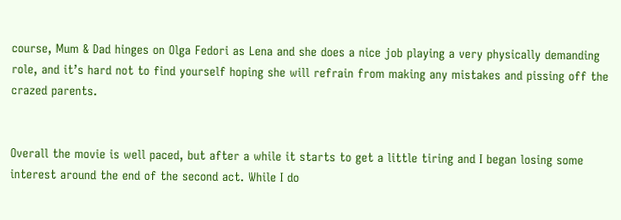course, Mum & Dad hinges on Olga Fedori as Lena and she does a nice job playing a very physically demanding role, and it’s hard not to find yourself hoping she will refrain from making any mistakes and pissing off the crazed parents.


Overall the movie is well paced, but after a while it starts to get a little tiring and I began losing some interest around the end of the second act. While I do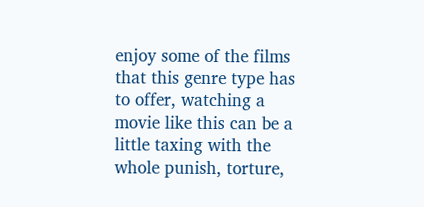enjoy some of the films that this genre type has to offer, watching a movie like this can be a little taxing with the whole punish, torture,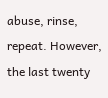abuse, rinse, repeat. However, the last twenty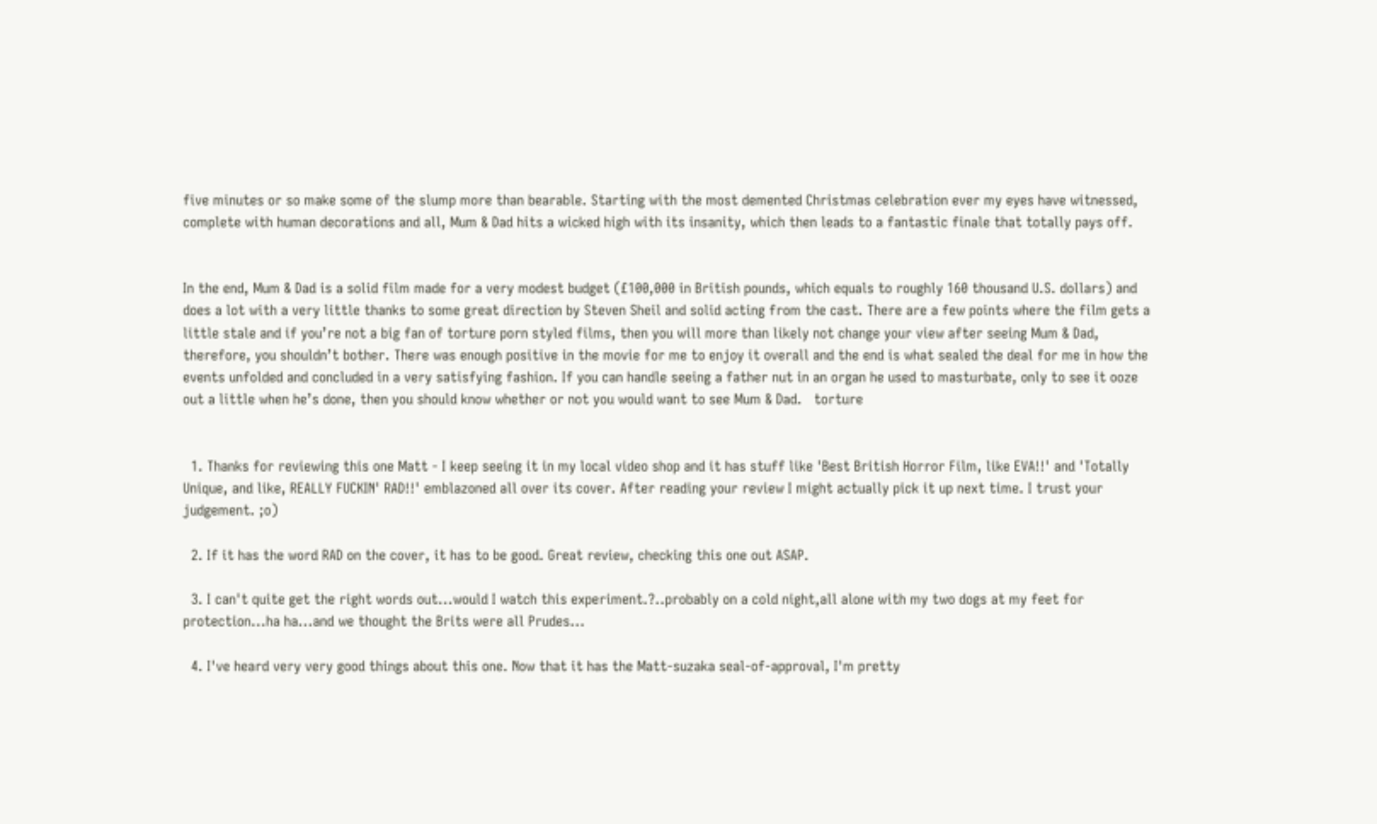five minutes or so make some of the slump more than bearable. Starting with the most demented Christmas celebration ever my eyes have witnessed, complete with human decorations and all, Mum & Dad hits a wicked high with its insanity, which then leads to a fantastic finale that totally pays off.


In the end, Mum & Dad is a solid film made for a very modest budget (£100,000 in British pounds, which equals to roughly 160 thousand U.S. dollars) and does a lot with a very little thanks to some great direction by Steven Sheil and solid acting from the cast. There are a few points where the film gets a little stale and if you’re not a big fan of torture porn styled films, then you will more than likely not change your view after seeing Mum & Dad, therefore, you shouldn’t bother. There was enough positive in the movie for me to enjoy it overall and the end is what sealed the deal for me in how the events unfolded and concluded in a very satisfying fashion. If you can handle seeing a father nut in an organ he used to masturbate, only to see it ooze out a little when he’s done, then you should know whether or not you would want to see Mum & Dad.   torture


  1. Thanks for reviewing this one Matt - I keep seeing it in my local video shop and it has stuff like 'Best British Horror Film, like EVA!!' and 'Totally Unique, and like, REALLY FUCKIN' RAD!!' emblazoned all over its cover. After reading your review I might actually pick it up next time. I trust your judgement. ;o)

  2. If it has the word RAD on the cover, it has to be good. Great review, checking this one out ASAP.

  3. I can't quite get the right words out...would I watch this experiment.?..probably on a cold night,all alone with my two dogs at my feet for protection...ha ha...and we thought the Brits were all Prudes...

  4. I've heard very very good things about this one. Now that it has the Matt-suzaka seal-of-approval, I'm pretty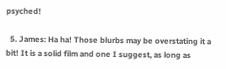psyched!

  5. James: Ha ha! Those blurbs may be overstating it a bit! It is a solid film and one I suggest, as long as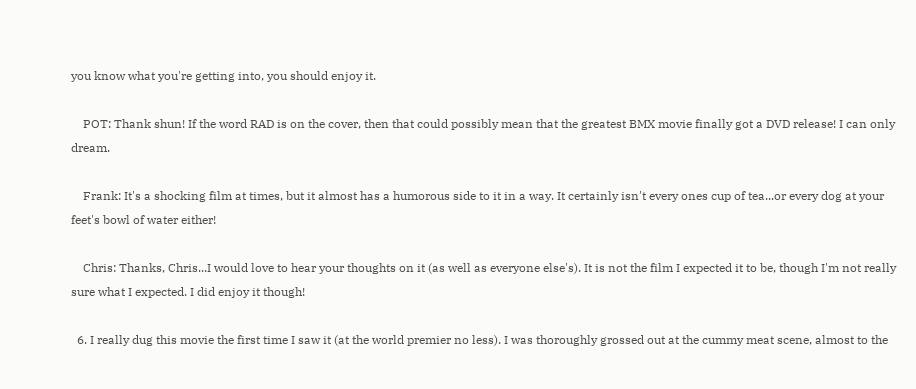you know what you're getting into, you should enjoy it.

    POT: Thank shun! If the word RAD is on the cover, then that could possibly mean that the greatest BMX movie finally got a DVD release! I can only dream.

    Frank: It's a shocking film at times, but it almost has a humorous side to it in a way. It certainly isn't every ones cup of tea...or every dog at your feet's bowl of water either!

    Chris: Thanks, Chris...I would love to hear your thoughts on it (as well as everyone else's). It is not the film I expected it to be, though I'm not really sure what I expected. I did enjoy it though!

  6. I really dug this movie the first time I saw it (at the world premier no less). I was thoroughly grossed out at the cummy meat scene, almost to the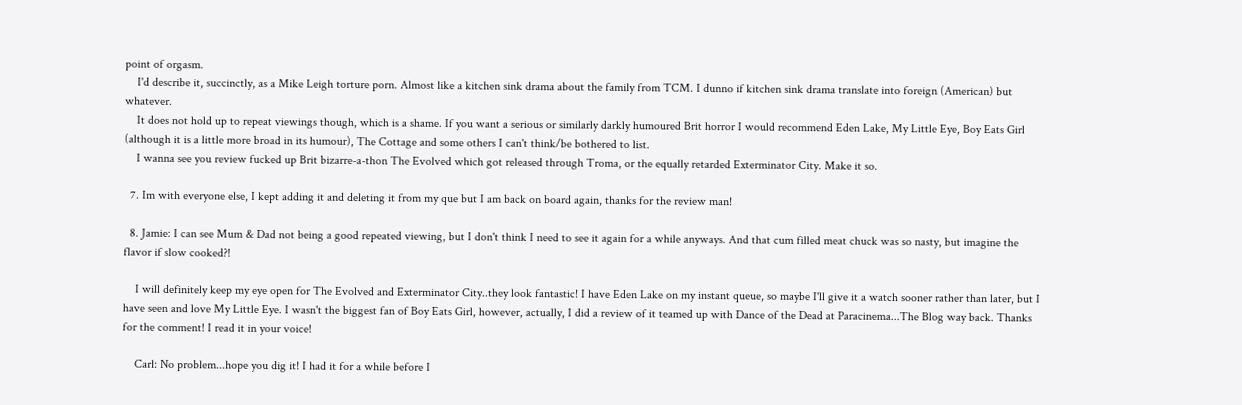point of orgasm.
    I'd describe it, succinctly, as a Mike Leigh torture porn. Almost like a kitchen sink drama about the family from TCM. I dunno if kitchen sink drama translate into foreign (American) but whatever.
    It does not hold up to repeat viewings though, which is a shame. If you want a serious or similarly darkly humoured Brit horror I would recommend Eden Lake, My Little Eye, Boy Eats Girl (although it is a little more broad in its humour), The Cottage and some others I can't think/be bothered to list.
    I wanna see you review fucked up Brit bizarre-a-thon The Evolved which got released through Troma, or the equally retarded Exterminator City. Make it so.

  7. Im with everyone else, I kept adding it and deleting it from my que but I am back on board again, thanks for the review man!

  8. Jamie: I can see Mum & Dad not being a good repeated viewing, but I don't think I need to see it again for a while anyways. And that cum filled meat chuck was so nasty, but imagine the flavor if slow cooked?!

    I will definitely keep my eye open for The Evolved and Exterminator City..they look fantastic! I have Eden Lake on my instant queue, so maybe I'll give it a watch sooner rather than later, but I have seen and love My Little Eye. I wasn't the biggest fan of Boy Eats Girl, however, actually, I did a review of it teamed up with Dance of the Dead at Paracinema...The Blog way back. Thanks for the comment! I read it in your voice!

    Carl: No problem...hope you dig it! I had it for a while before I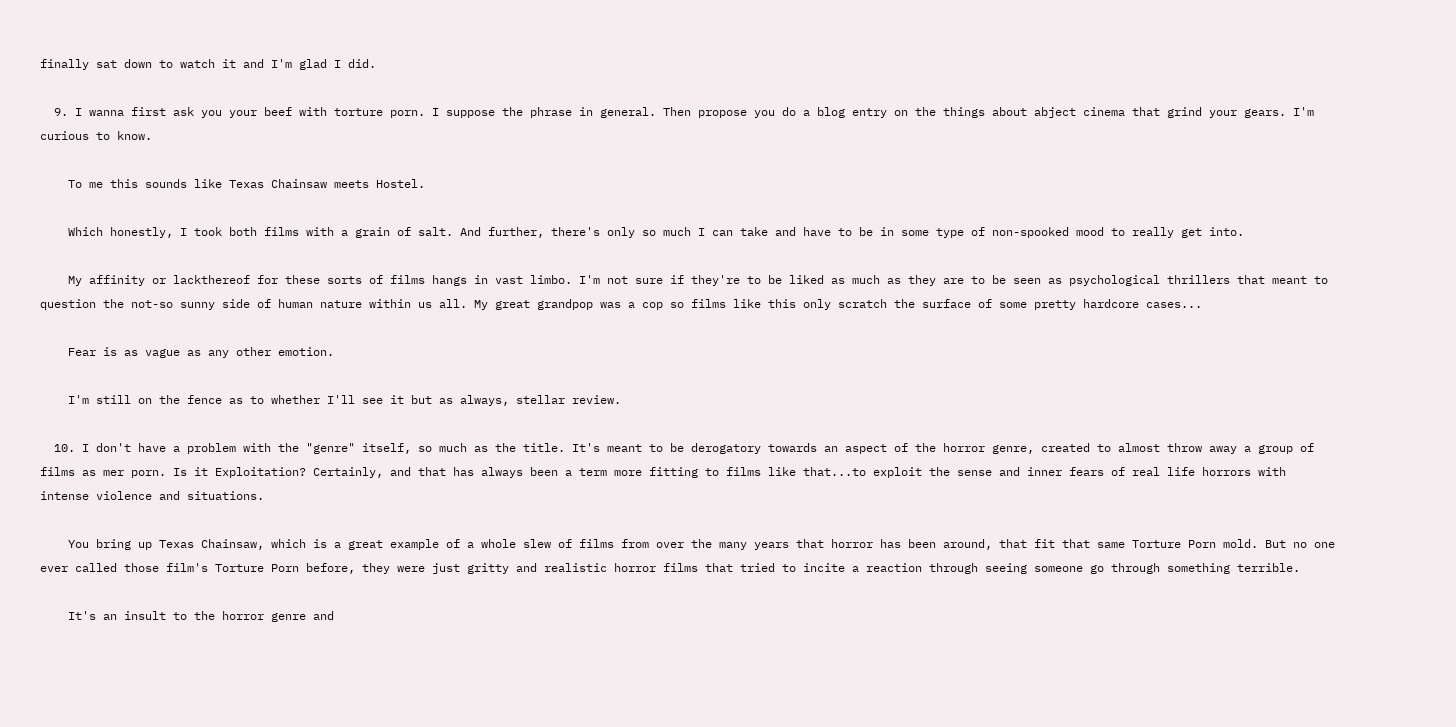finally sat down to watch it and I'm glad I did.

  9. I wanna first ask you your beef with torture porn. I suppose the phrase in general. Then propose you do a blog entry on the things about abject cinema that grind your gears. I'm curious to know.

    To me this sounds like Texas Chainsaw meets Hostel.

    Which honestly, I took both films with a grain of salt. And further, there's only so much I can take and have to be in some type of non-spooked mood to really get into.

    My affinity or lackthereof for these sorts of films hangs in vast limbo. I'm not sure if they're to be liked as much as they are to be seen as psychological thrillers that meant to question the not-so sunny side of human nature within us all. My great grandpop was a cop so films like this only scratch the surface of some pretty hardcore cases...

    Fear is as vague as any other emotion.

    I'm still on the fence as to whether I'll see it but as always, stellar review.

  10. I don't have a problem with the "genre" itself, so much as the title. It's meant to be derogatory towards an aspect of the horror genre, created to almost throw away a group of films as mer porn. Is it Exploitation? Certainly, and that has always been a term more fitting to films like that...to exploit the sense and inner fears of real life horrors with intense violence and situations.

    You bring up Texas Chainsaw, which is a great example of a whole slew of films from over the many years that horror has been around, that fit that same Torture Porn mold. But no one ever called those film's Torture Porn before, they were just gritty and realistic horror films that tried to incite a reaction through seeing someone go through something terrible.

    It's an insult to the horror genre and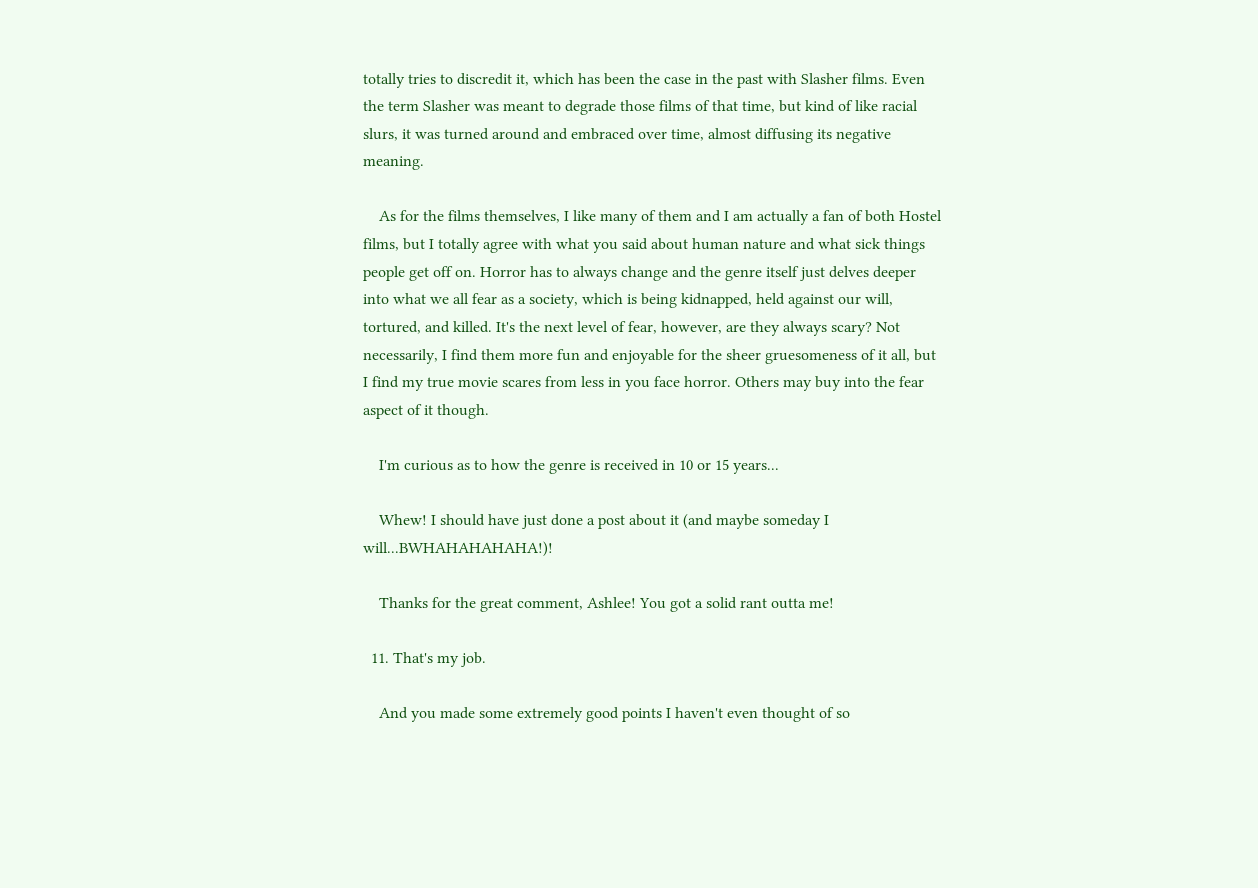totally tries to discredit it, which has been the case in the past with Slasher films. Even the term Slasher was meant to degrade those films of that time, but kind of like racial slurs, it was turned around and embraced over time, almost diffusing its negative meaning.

    As for the films themselves, I like many of them and I am actually a fan of both Hostel films, but I totally agree with what you said about human nature and what sick things people get off on. Horror has to always change and the genre itself just delves deeper into what we all fear as a society, which is being kidnapped, held against our will, tortured, and killed. It's the next level of fear, however, are they always scary? Not necessarily, I find them more fun and enjoyable for the sheer gruesomeness of it all, but I find my true movie scares from less in you face horror. Others may buy into the fear aspect of it though.

    I'm curious as to how the genre is received in 10 or 15 years...

    Whew! I should have just done a post about it (and maybe someday I will...BWHAHAHAHAHA!)!

    Thanks for the great comment, Ashlee! You got a solid rant outta me!

  11. That's my job.

    And you made some extremely good points I haven't even thought of so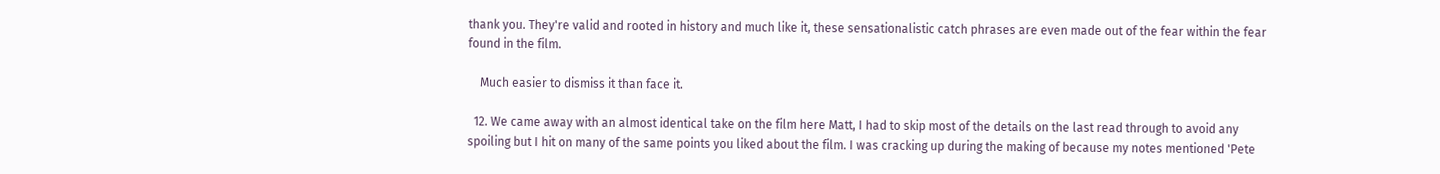thank you. They're valid and rooted in history and much like it, these sensationalistic catch phrases are even made out of the fear within the fear found in the film.

    Much easier to dismiss it than face it.

  12. We came away with an almost identical take on the film here Matt, I had to skip most of the details on the last read through to avoid any spoiling but I hit on many of the same points you liked about the film. I was cracking up during the making of because my notes mentioned 'Pete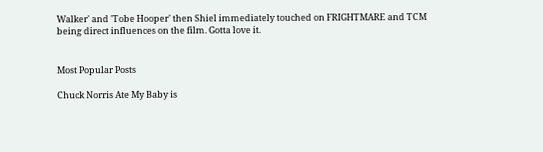Walker' and 'Tobe Hooper' then Shiel immediately touched on FRIGHTMARE and TCM being direct influences on the film. Gotta love it.


Most Popular Posts

Chuck Norris Ate My Baby is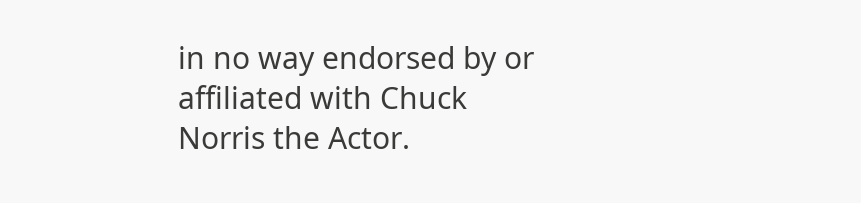in no way endorsed by or affiliated with Chuck Norris the Actor.